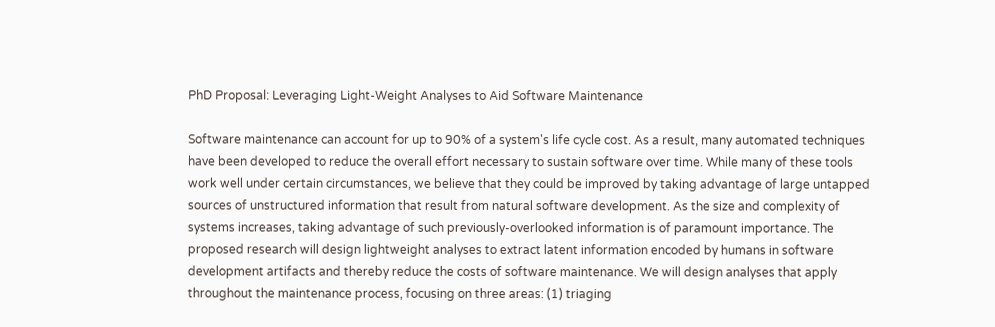PhD Proposal: Leveraging Light-Weight Analyses to Aid Software Maintenance

Software maintenance can account for up to 90% of a system's life cycle cost. As a result, many automated techniques have been developed to reduce the overall effort necessary to sustain software over time. While many of these tools work well under certain circumstances, we believe that they could be improved by taking advantage of large untapped sources of unstructured information that result from natural software development. As the size and complexity of systems increases, taking advantage of such previously-overlooked information is of paramount importance. The proposed research will design lightweight analyses to extract latent information encoded by humans in software development artifacts and thereby reduce the costs of software maintenance. We will design analyses that apply throughout the maintenance process, focusing on three areas: (1) triaging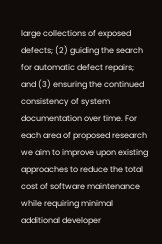large collections of exposed defects; (2) guiding the search for automatic defect repairs; and (3) ensuring the continued consistency of system documentation over time. For each area of proposed research we aim to improve upon existing approaches to reduce the total cost of software maintenance while requiring minimal additional developer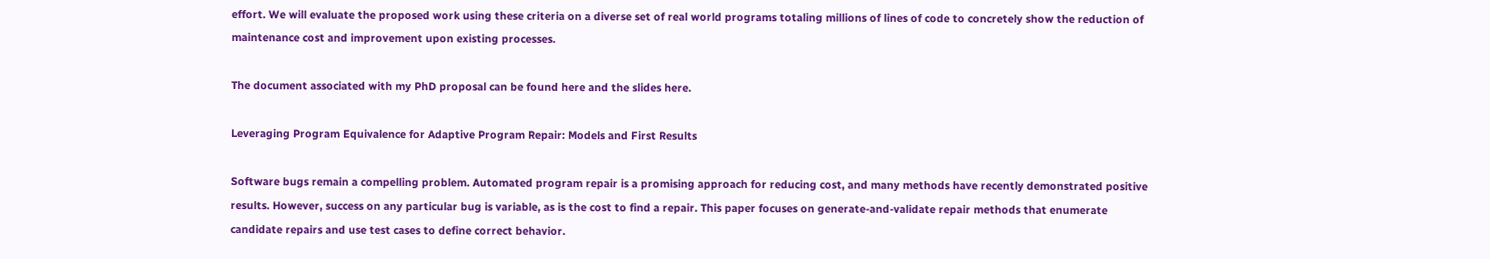effort. We will evaluate the proposed work using these criteria on a diverse set of real world programs totaling millions of lines of code to concretely show the reduction of maintenance cost and improvement upon existing processes.

The document associated with my PhD proposal can be found here and the slides here.

Leveraging Program Equivalence for Adaptive Program Repair: Models and First Results

Software bugs remain a compelling problem. Automated program repair is a promising approach for reducing cost, and many methods have recently demonstrated positive results. However, success on any particular bug is variable, as is the cost to find a repair. This paper focuses on generate-and-validate repair methods that enumerate candidate repairs and use test cases to define correct behavior.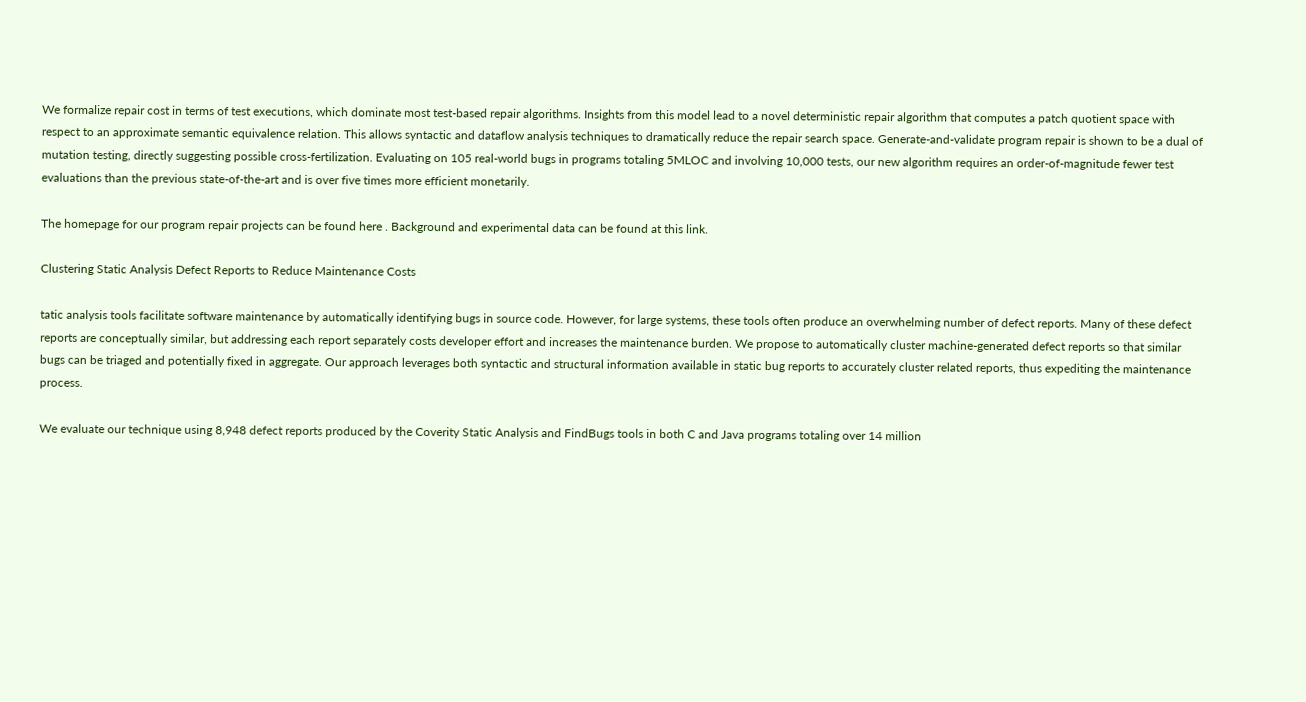We formalize repair cost in terms of test executions, which dominate most test-based repair algorithms. Insights from this model lead to a novel deterministic repair algorithm that computes a patch quotient space with respect to an approximate semantic equivalence relation. This allows syntactic and dataflow analysis techniques to dramatically reduce the repair search space. Generate-and-validate program repair is shown to be a dual of mutation testing, directly suggesting possible cross-fertilization. Evaluating on 105 real-world bugs in programs totaling 5MLOC and involving 10,000 tests, our new algorithm requires an order-of-magnitude fewer test evaluations than the previous state-of-the-art and is over five times more efficient monetarily.

The homepage for our program repair projects can be found here . Background and experimental data can be found at this link.

Clustering Static Analysis Defect Reports to Reduce Maintenance Costs

tatic analysis tools facilitate software maintenance by automatically identifying bugs in source code. However, for large systems, these tools often produce an overwhelming number of defect reports. Many of these defect reports are conceptually similar, but addressing each report separately costs developer effort and increases the maintenance burden. We propose to automatically cluster machine-generated defect reports so that similar bugs can be triaged and potentially fixed in aggregate. Our approach leverages both syntactic and structural information available in static bug reports to accurately cluster related reports, thus expediting the maintenance process.

We evaluate our technique using 8,948 defect reports produced by the Coverity Static Analysis and FindBugs tools in both C and Java programs totaling over 14 million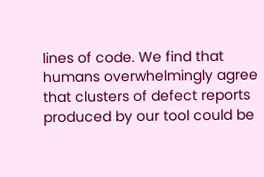lines of code. We find that humans overwhelmingly agree that clusters of defect reports produced by our tool could be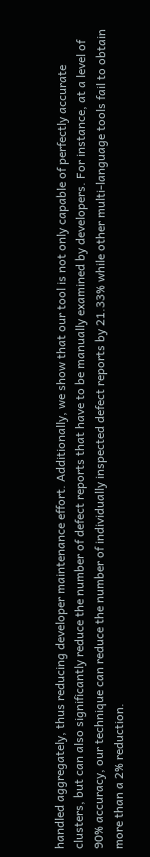handled aggregately, thus reducing developer maintenance effort. Additionally, we show that our tool is not only capable of perfectly accurate clusters, but can also significantly reduce the number of defect reports that have to be manually examined by developers. For instance, at a level of 90% accuracy, our technique can reduce the number of individually inspected defect reports by 21.33% while other multi-language tools fail to obtain more than a 2% reduction.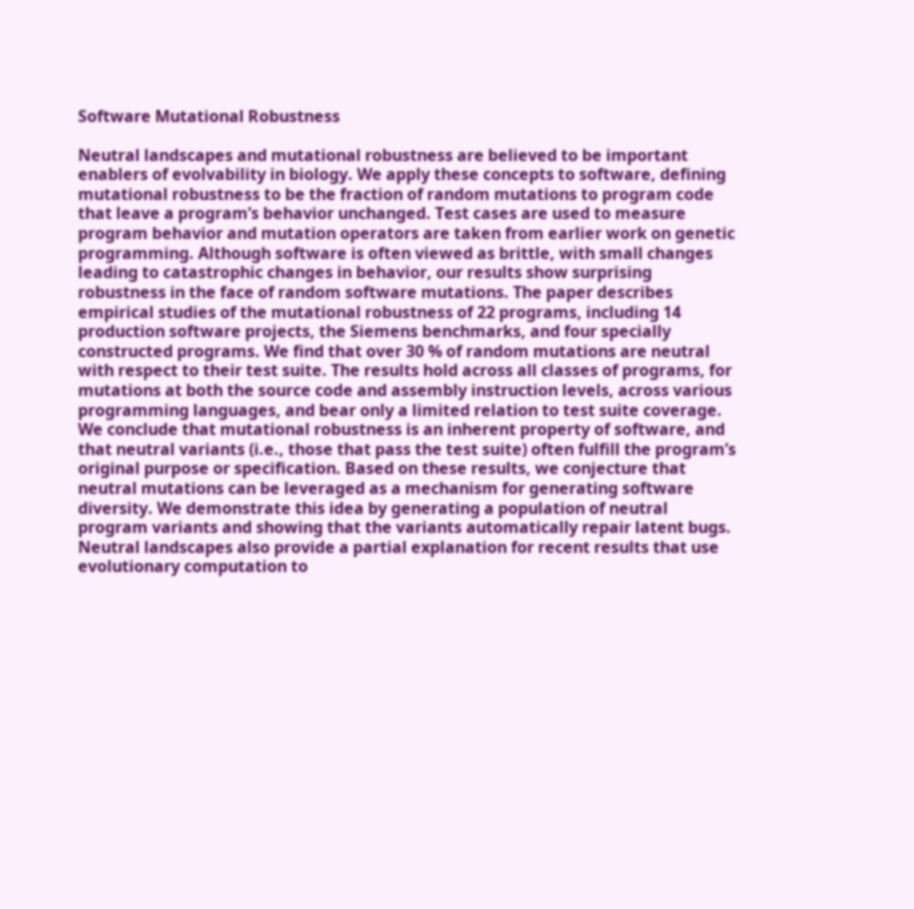Software Mutational Robustness

Neutral landscapes and mutational robustness are believed to be important enablers of evolvability in biology. We apply these concepts to software, defining mutational robustness to be the fraction of random mutations to program code that leave a program’s behavior unchanged. Test cases are used to measure program behavior and mutation operators are taken from earlier work on genetic programming. Although software is often viewed as brittle, with small changes leading to catastrophic changes in behavior, our results show surprising robustness in the face of random software mutations. The paper describes empirical studies of the mutational robustness of 22 programs, including 14 production software projects, the Siemens benchmarks, and four specially constructed programs. We find that over 30 % of random mutations are neutral with respect to their test suite. The results hold across all classes of programs, for mutations at both the source code and assembly instruction levels, across various programming languages, and bear only a limited relation to test suite coverage. We conclude that mutational robustness is an inherent property of software, and that neutral variants (i.e., those that pass the test suite) often fulfill the program’s original purpose or specification. Based on these results, we conjecture that neutral mutations can be leveraged as a mechanism for generating software diversity. We demonstrate this idea by generating a population of neutral program variants and showing that the variants automatically repair latent bugs. Neutral landscapes also provide a partial explanation for recent results that use evolutionary computation to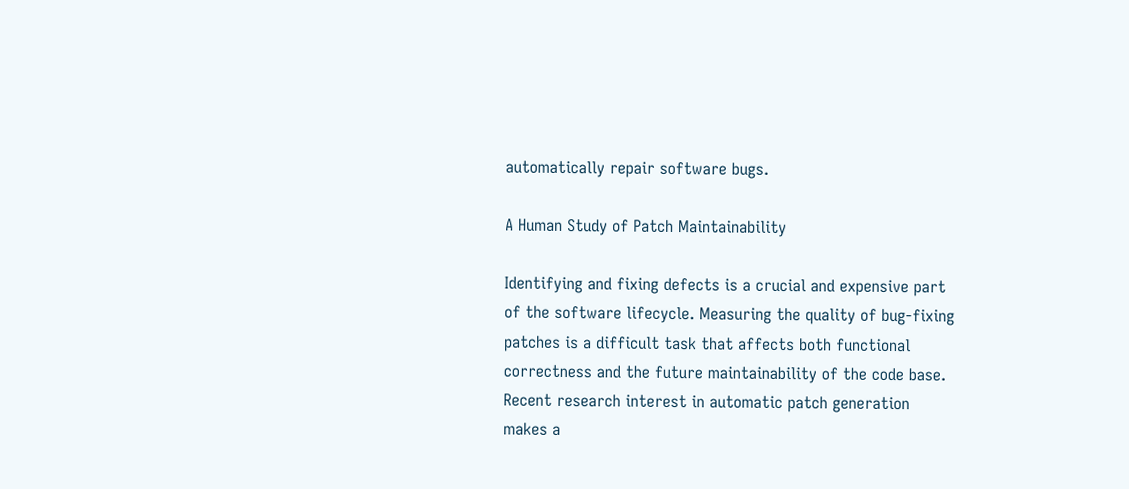automatically repair software bugs.

A Human Study of Patch Maintainability

Identifying and fixing defects is a crucial and expensive part of the software lifecycle. Measuring the quality of bug-fixing patches is a difficult task that affects both functional correctness and the future maintainability of the code base. Recent research interest in automatic patch generation makes a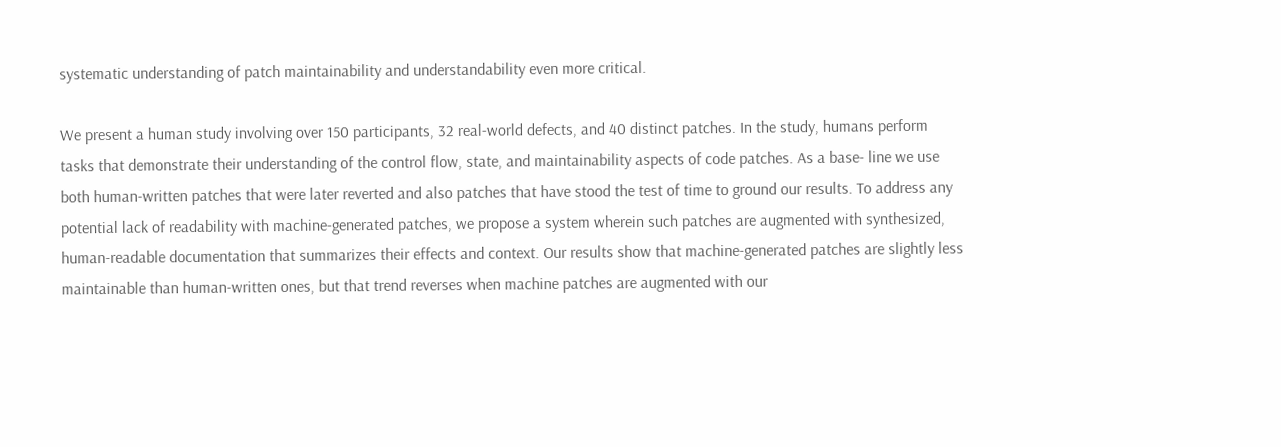systematic understanding of patch maintainability and understandability even more critical.

We present a human study involving over 150 participants, 32 real-world defects, and 40 distinct patches. In the study, humans perform tasks that demonstrate their understanding of the control flow, state, and maintainability aspects of code patches. As a base- line we use both human-written patches that were later reverted and also patches that have stood the test of time to ground our results. To address any potential lack of readability with machine-generated patches, we propose a system wherein such patches are augmented with synthesized, human-readable documentation that summarizes their effects and context. Our results show that machine-generated patches are slightly less maintainable than human-written ones, but that trend reverses when machine patches are augmented with our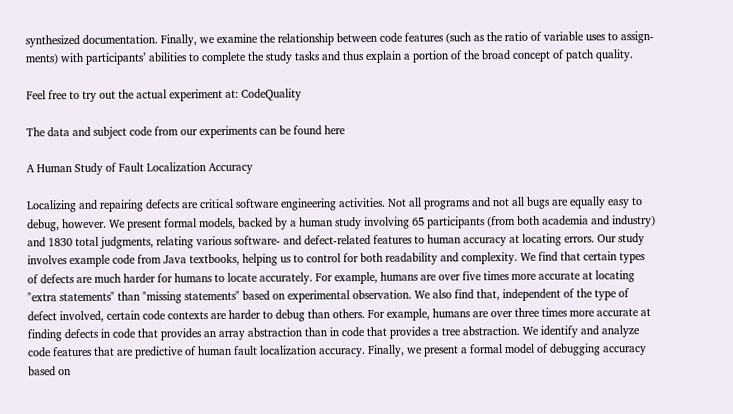synthesized documentation. Finally, we examine the relationship between code features (such as the ratio of variable uses to assign- ments) with participants’ abilities to complete the study tasks and thus explain a portion of the broad concept of patch quality.

Feel free to try out the actual experiment at: CodeQuality

The data and subject code from our experiments can be found here

A Human Study of Fault Localization Accuracy

Localizing and repairing defects are critical software engineering activities. Not all programs and not all bugs are equally easy to debug, however. We present formal models, backed by a human study involving 65 participants (from both academia and industry) and 1830 total judgments, relating various software- and defect-related features to human accuracy at locating errors. Our study involves example code from Java textbooks, helping us to control for both readability and complexity. We find that certain types of defects are much harder for humans to locate accurately. For example, humans are over five times more accurate at locating "extra statements" than "missing statements" based on experimental observation. We also find that, independent of the type of defect involved, certain code contexts are harder to debug than others. For example, humans are over three times more accurate at finding defects in code that provides an array abstraction than in code that provides a tree abstraction. We identify and analyze code features that are predictive of human fault localization accuracy. Finally, we present a formal model of debugging accuracy based on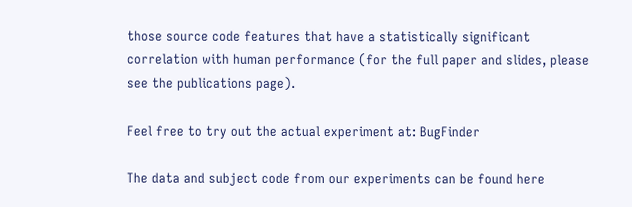those source code features that have a statistically significant correlation with human performance (for the full paper and slides, please see the publications page).

Feel free to try out the actual experiment at: BugFinder

The data and subject code from our experiments can be found here